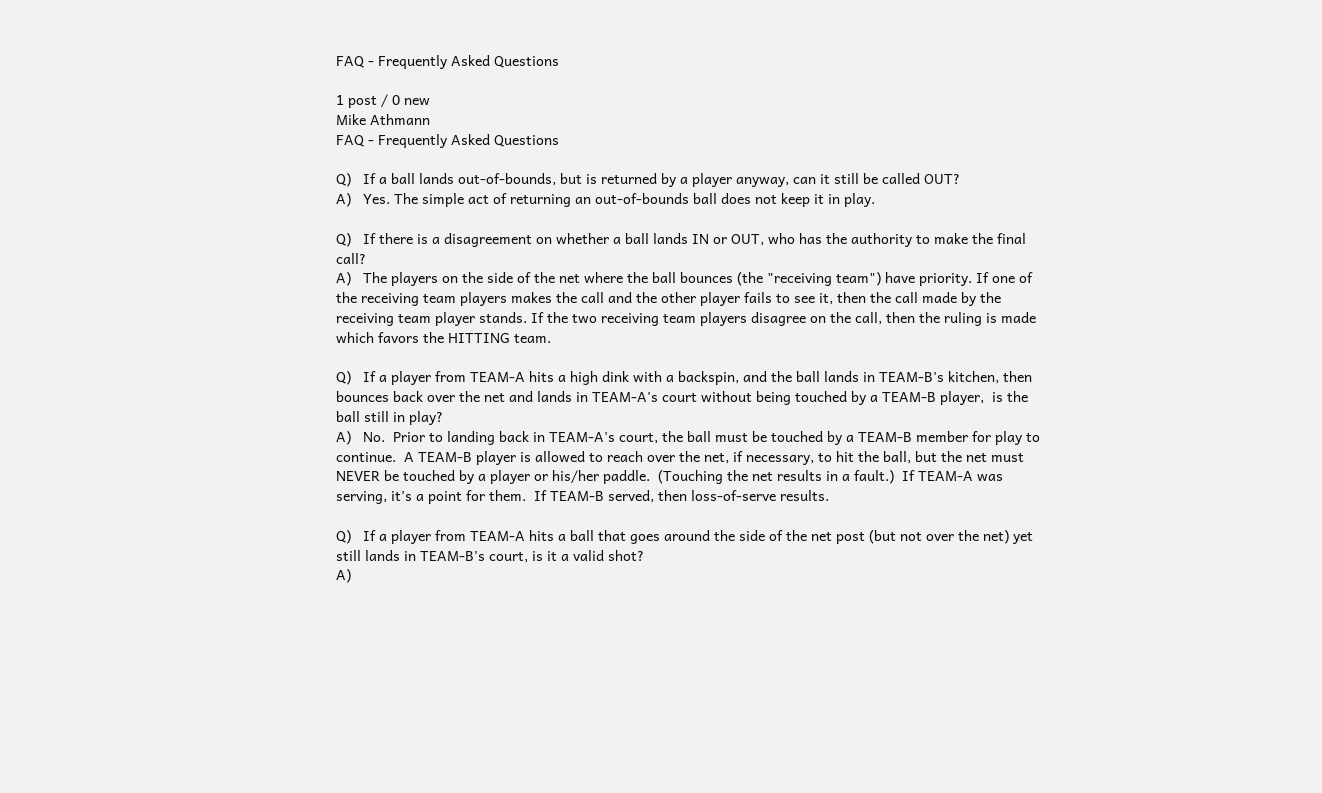FAQ - Frequently Asked Questions

1 post / 0 new
Mike Athmann
FAQ - Frequently Asked Questions

Q)   If a ball lands out-of-bounds, but is returned by a player anyway, can it still be called OUT?
A)   Yes. The simple act of returning an out-of-bounds ball does not keep it in play.

Q)   If there is a disagreement on whether a ball lands IN or OUT, who has the authority to make the final call?
A)   The players on the side of the net where the ball bounces (the "receiving team") have priority. If one of the receiving team players makes the call and the other player fails to see it, then the call made by the receiving team player stands. If the two receiving team players disagree on the call, then the ruling is made which favors the HITTING team.

Q)   If a player from TEAM-A hits a high dink with a backspin, and the ball lands in TEAM-B's kitchen, then bounces back over the net and lands in TEAM-A's court without being touched by a TEAM-B player,  is the ball still in play?
A)   No.  Prior to landing back in TEAM-A's court, the ball must be touched by a TEAM-B member for play to continue.  A TEAM-B player is allowed to reach over the net, if necessary, to hit the ball, but the net must NEVER be touched by a player or his/her paddle.  (Touching the net results in a fault.)  If TEAM-A was serving, it's a point for them.  If TEAM-B served, then loss-of-serve results.

Q)   If a player from TEAM-A hits a ball that goes around the side of the net post (but not over the net) yet still lands in TEAM-B's court, is it a valid shot?
A)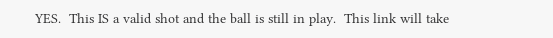YES.  This IS a valid shot and the ball is still in play.  This link will take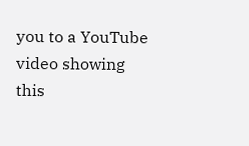you to a YouTube video showing this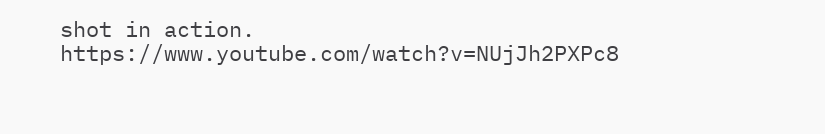shot in action.   https://www.youtube.com/watch?v=NUjJh2PXPc8